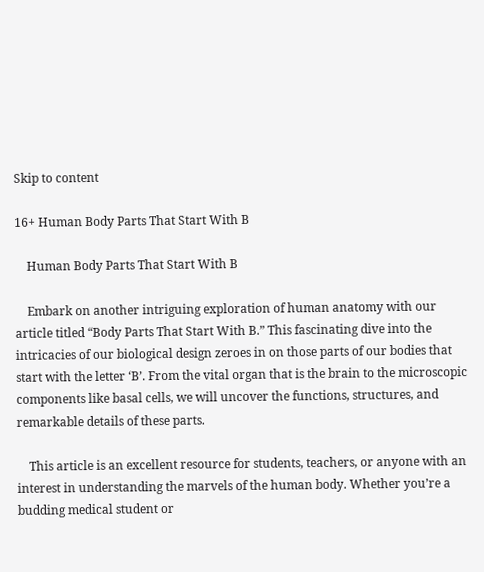Skip to content

16+ Human Body Parts That Start With B

    Human Body Parts That Start With B

    Embark on another intriguing exploration of human anatomy with our article titled “Body Parts That Start With B.” This fascinating dive into the intricacies of our biological design zeroes in on those parts of our bodies that start with the letter ‘B’. From the vital organ that is the brain to the microscopic components like basal cells, we will uncover the functions, structures, and remarkable details of these parts.

    This article is an excellent resource for students, teachers, or anyone with an interest in understanding the marvels of the human body. Whether you’re a budding medical student or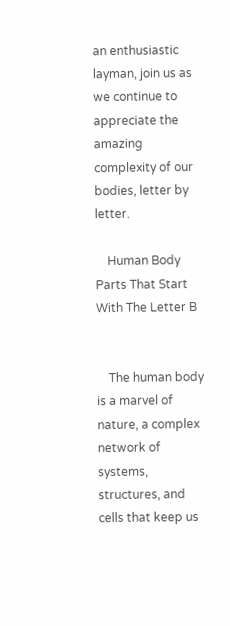an enthusiastic layman, join us as we continue to appreciate the amazing complexity of our bodies, letter by letter.

    Human Body Parts That Start With The Letter B


    The human body is a marvel of nature, a complex network of systems, structures, and cells that keep us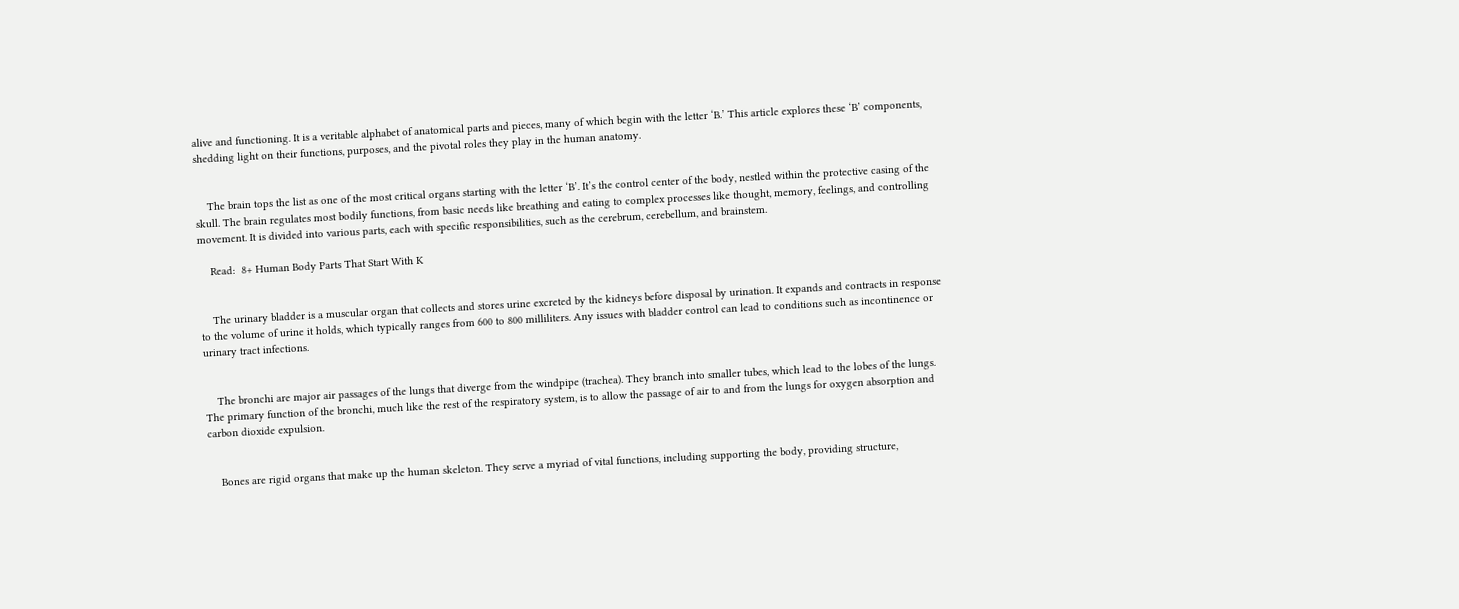alive and functioning. It is a veritable alphabet of anatomical parts and pieces, many of which begin with the letter ‘B.’ This article explores these ‘B’ components, shedding light on their functions, purposes, and the pivotal roles they play in the human anatomy.


    The brain tops the list as one of the most critical organs starting with the letter ‘B’. It’s the control center of the body, nestled within the protective casing of the skull. The brain regulates most bodily functions, from basic needs like breathing and eating to complex processes like thought, memory, feelings, and controlling movement. It is divided into various parts, each with specific responsibilities, such as the cerebrum, cerebellum, and brainstem.

    Read:  8+ Human Body Parts That Start With K


    The urinary bladder is a muscular organ that collects and stores urine excreted by the kidneys before disposal by urination. It expands and contracts in response to the volume of urine it holds, which typically ranges from 600 to 800 milliliters. Any issues with bladder control can lead to conditions such as incontinence or urinary tract infections.


    The bronchi are major air passages of the lungs that diverge from the windpipe (trachea). They branch into smaller tubes, which lead to the lobes of the lungs. The primary function of the bronchi, much like the rest of the respiratory system, is to allow the passage of air to and from the lungs for oxygen absorption and carbon dioxide expulsion.


    Bones are rigid organs that make up the human skeleton. They serve a myriad of vital functions, including supporting the body, providing structure,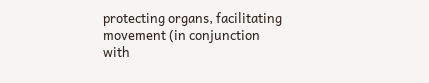protecting organs, facilitating movement (in conjunction with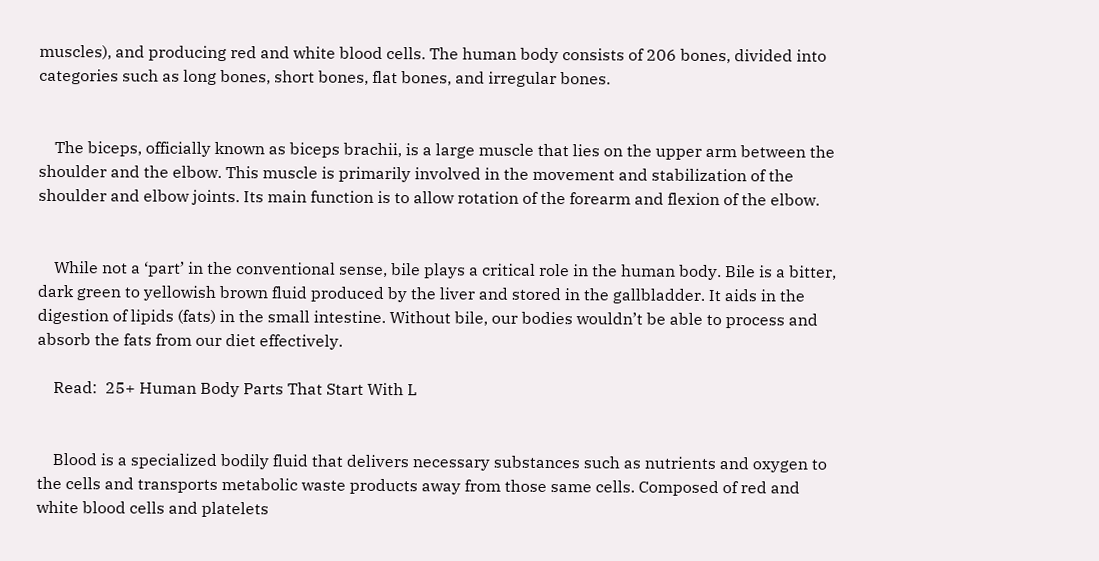muscles), and producing red and white blood cells. The human body consists of 206 bones, divided into categories such as long bones, short bones, flat bones, and irregular bones.


    The biceps, officially known as biceps brachii, is a large muscle that lies on the upper arm between the shoulder and the elbow. This muscle is primarily involved in the movement and stabilization of the shoulder and elbow joints. Its main function is to allow rotation of the forearm and flexion of the elbow.


    While not a ‘part’ in the conventional sense, bile plays a critical role in the human body. Bile is a bitter, dark green to yellowish brown fluid produced by the liver and stored in the gallbladder. It aids in the digestion of lipids (fats) in the small intestine. Without bile, our bodies wouldn’t be able to process and absorb the fats from our diet effectively.

    Read:  25+ Human Body Parts That Start With L


    Blood is a specialized bodily fluid that delivers necessary substances such as nutrients and oxygen to the cells and transports metabolic waste products away from those same cells. Composed of red and white blood cells and platelets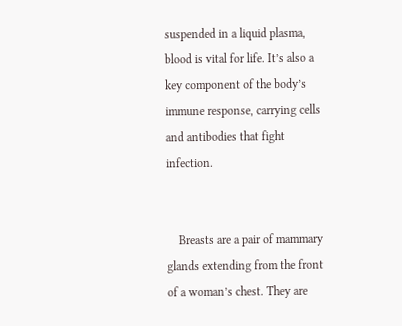suspended in a liquid plasma, blood is vital for life. It’s also a key component of the body’s immune response, carrying cells and antibodies that fight infection.


    Breasts are a pair of mammary glands extending from the front of a woman’s chest. They are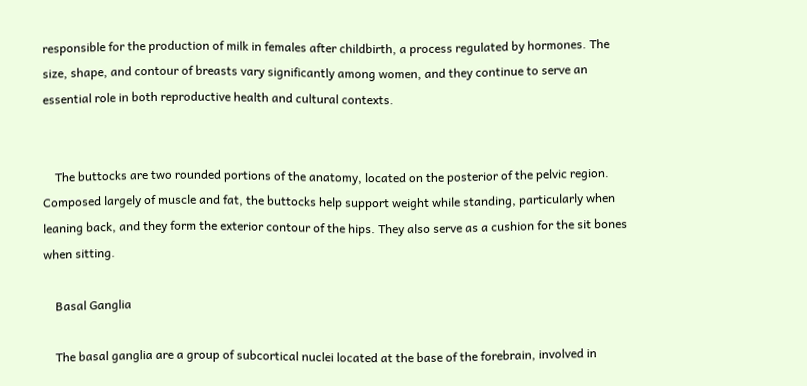responsible for the production of milk in females after childbirth, a process regulated by hormones. The size, shape, and contour of breasts vary significantly among women, and they continue to serve an essential role in both reproductive health and cultural contexts.


    The buttocks are two rounded portions of the anatomy, located on the posterior of the pelvic region. Composed largely of muscle and fat, the buttocks help support weight while standing, particularly when leaning back, and they form the exterior contour of the hips. They also serve as a cushion for the sit bones when sitting.

    Basal Ganglia

    The basal ganglia are a group of subcortical nuclei located at the base of the forebrain, involved in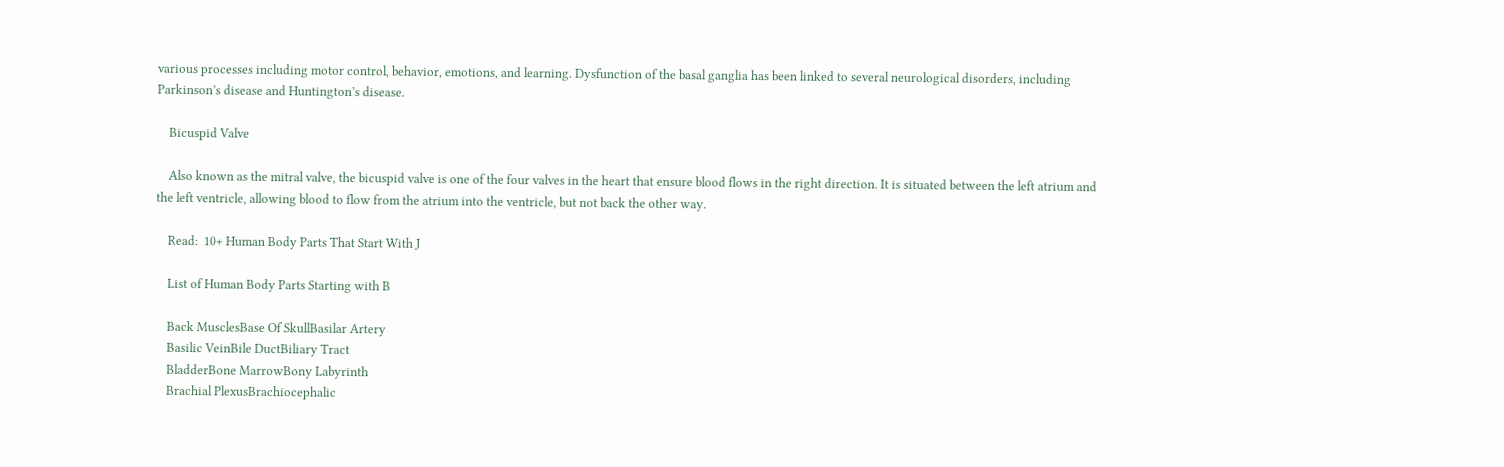various processes including motor control, behavior, emotions, and learning. Dysfunction of the basal ganglia has been linked to several neurological disorders, including Parkinson’s disease and Huntington’s disease.

    Bicuspid Valve

    Also known as the mitral valve, the bicuspid valve is one of the four valves in the heart that ensure blood flows in the right direction. It is situated between the left atrium and the left ventricle, allowing blood to flow from the atrium into the ventricle, but not back the other way.

    Read:  10+ Human Body Parts That Start With J

    List of Human Body Parts Starting with B

    Back MusclesBase Of SkullBasilar Artery
    Basilic VeinBile DuctBiliary Tract
    BladderBone MarrowBony Labyrinth
    Brachial PlexusBrachiocephalic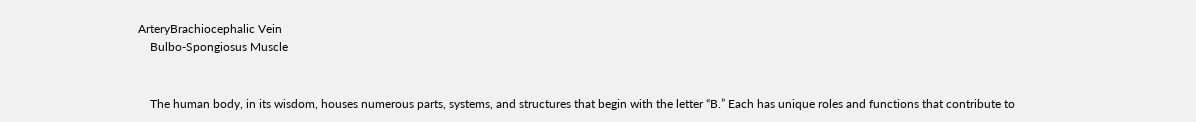ArteryBrachiocephalic Vein
    Bulbo-Spongiosus Muscle


    The human body, in its wisdom, houses numerous parts, systems, and structures that begin with the letter “B.” Each has unique roles and functions that contribute to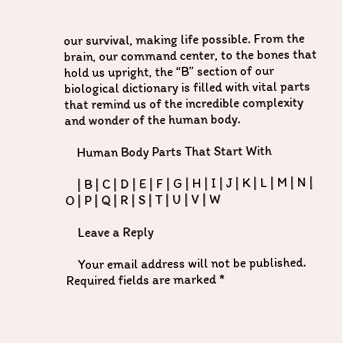our survival, making life possible. From the brain, our command center, to the bones that hold us upright, the “B” section of our biological dictionary is filled with vital parts that remind us of the incredible complexity and wonder of the human body.

    Human Body Parts That Start With

    | B | C | D | E | F | G | H | I | J | K | L | M | N | O | P | Q | R | S | T | U | V | W

    Leave a Reply

    Your email address will not be published. Required fields are marked *